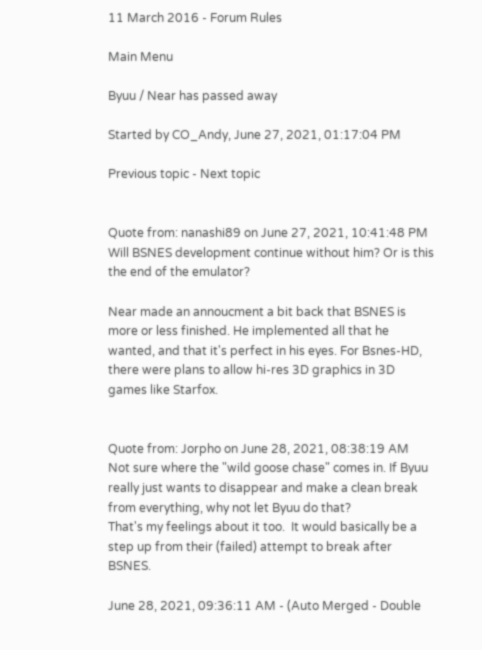11 March 2016 - Forum Rules

Main Menu

Byuu / Near has passed away

Started by CO_Andy, June 27, 2021, 01:17:04 PM

Previous topic - Next topic


Quote from: nanashi89 on June 27, 2021, 10:41:48 PM
Will BSNES development continue without him? Or is this the end of the emulator?

Near made an annoucment a bit back that BSNES is more or less finished. He implemented all that he wanted, and that it's perfect in his eyes. For Bsnes-HD, there were plans to allow hi-res 3D graphics in 3D games like Starfox.


Quote from: Jorpho on June 28, 2021, 08:38:19 AM
Not sure where the "wild goose chase" comes in. If Byuu really just wants to disappear and make a clean break from everything, why not let Byuu do that?
That's my feelings about it too.  It would basically be a step up from their (failed) attempt to break after BSNES.

June 28, 2021, 09:36:11 AM - (Auto Merged - Double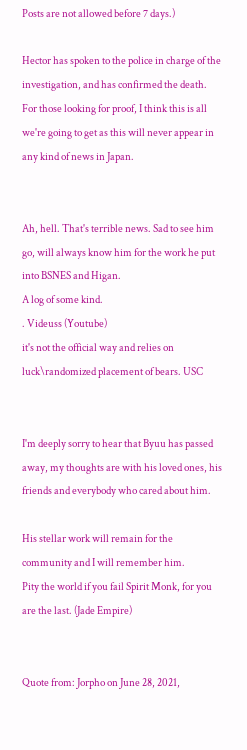Posts are not allowed before 7 days.)

Hector has spoken to the police in charge of the investigation, and has confirmed the death.  For those looking for proof, I think this is all we're going to get as this will never appear in any kind of news in Japan.


Ah, hell. That's terrible news. Sad to see him go, will always know him for the work he put into BSNES and Higan.
A log of some kind.
. Videuss (Youtube)
it's not the official way and relies on luck\randomized placement of bears. USC


I'm deeply sorry to hear that Byuu has passed away, my thoughts are with his loved ones, his friends and everybody who cared about him.

His stellar work will remain for the community and I will remember him.
Pity the world if you fail Spirit Monk, for you are the last. (Jade Empire)


Quote from: Jorpho on June 28, 2021,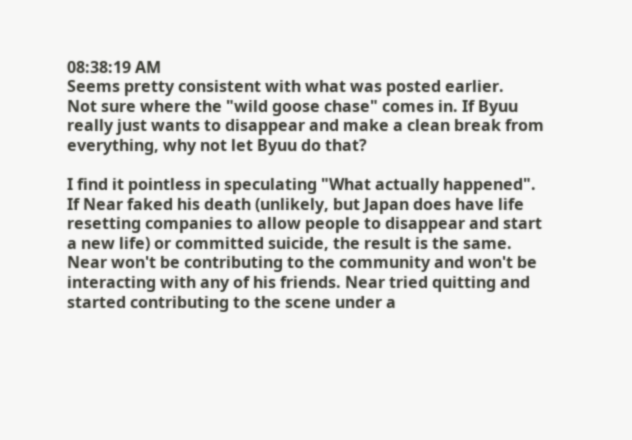08:38:19 AM
Seems pretty consistent with what was posted earlier.
Not sure where the "wild goose chase" comes in. If Byuu really just wants to disappear and make a clean break from everything, why not let Byuu do that?

I find it pointless in speculating "What actually happened". If Near faked his death (unlikely, but Japan does have life resetting companies to allow people to disappear and start a new life) or committed suicide, the result is the same. Near won't be contributing to the community and won't be interacting with any of his friends. Near tried quitting and started contributing to the scene under a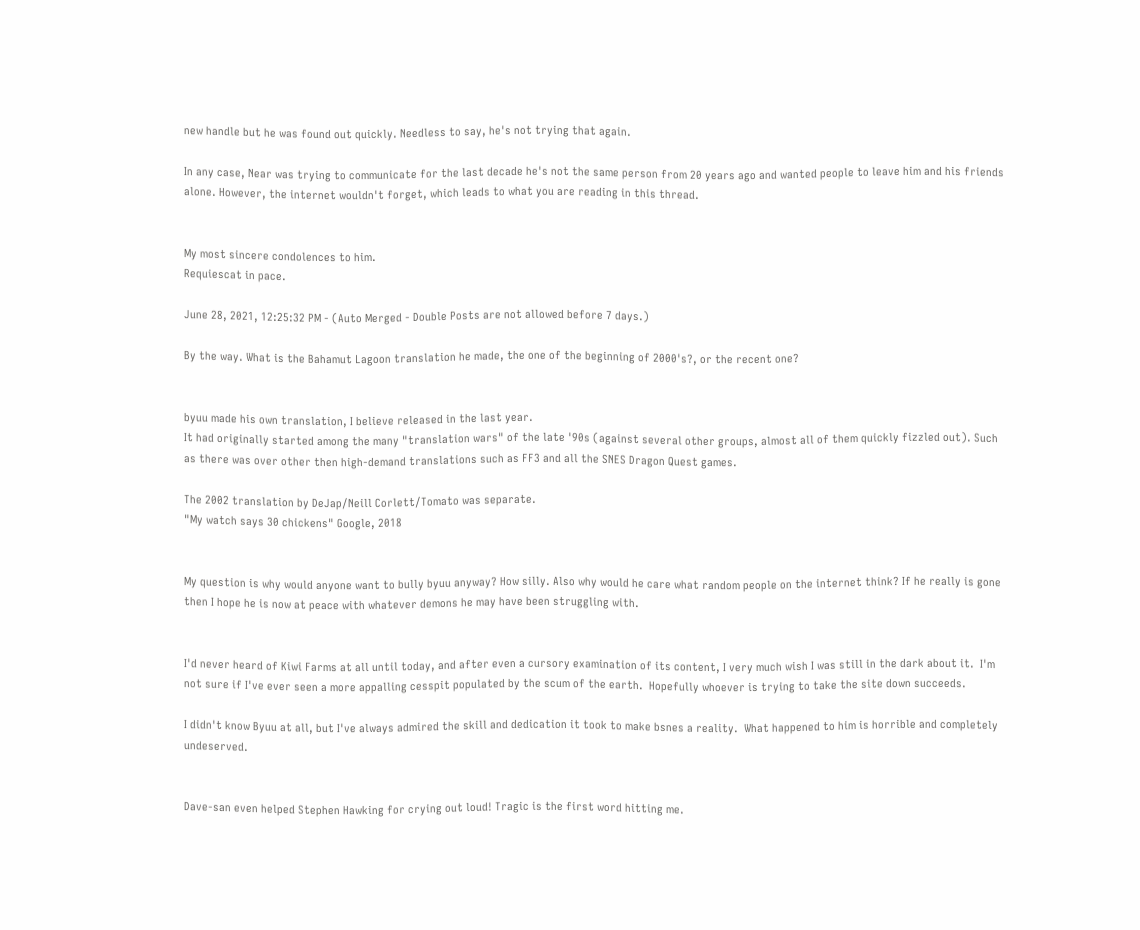new handle but he was found out quickly. Needless to say, he's not trying that again.

In any case, Near was trying to communicate for the last decade he's not the same person from 20 years ago and wanted people to leave him and his friends alone. However, the internet wouldn't forget, which leads to what you are reading in this thread.


My most sincere condolences to him.
Requiescat in pace.

June 28, 2021, 12:25:32 PM - (Auto Merged - Double Posts are not allowed before 7 days.)

By the way. What is the Bahamut Lagoon translation he made, the one of the beginning of 2000's?, or the recent one?


byuu made his own translation, I believe released in the last year.
It had originally started among the many "translation wars" of the late '90s (against several other groups, almost all of them quickly fizzled out). Such as there was over other then high-demand translations such as FF3 and all the SNES Dragon Quest games.

The 2002 translation by DeJap/Neill Corlett/Tomato was separate.
"My watch says 30 chickens" Google, 2018


My question is why would anyone want to bully byuu anyway? How silly. Also why would he care what random people on the internet think? If he really is gone then I hope he is now at peace with whatever demons he may have been struggling with.


I'd never heard of Kiwi Farms at all until today, and after even a cursory examination of its content, I very much wish I was still in the dark about it.  I'm not sure if I've ever seen a more appalling cesspit populated by the scum of the earth.  Hopefully whoever is trying to take the site down succeeds.

I didn't know Byuu at all, but I've always admired the skill and dedication it took to make bsnes a reality.  What happened to him is horrible and completely undeserved.


Dave-san even helped Stephen Hawking for crying out loud! Tragic is the first word hitting me.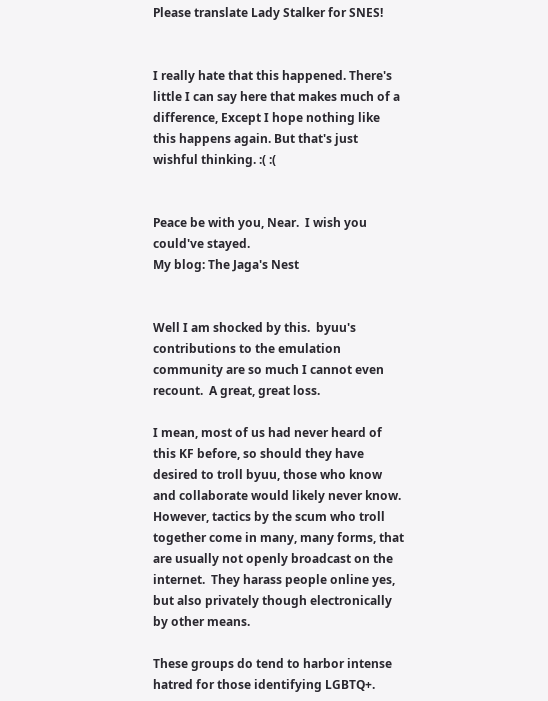Please translate Lady Stalker for SNES!


I really hate that this happened. There's little I can say here that makes much of a difference, Except I hope nothing like this happens again. But that's just wishful thinking. :( :(


Peace be with you, Near.  I wish you could've stayed.
My blog: The Jaga's Nest


Well I am shocked by this.  byuu's contributions to the emulation community are so much I cannot even recount.  A great, great loss.

I mean, most of us had never heard of this KF before, so should they have desired to troll byuu, those who know and collaborate would likely never know.  However, tactics by the scum who troll together come in many, many forms, that are usually not openly broadcast on the internet.  They harass people online yes, but also privately though electronically by other means.

These groups do tend to harbor intense hatred for those identifying LGBTQ+.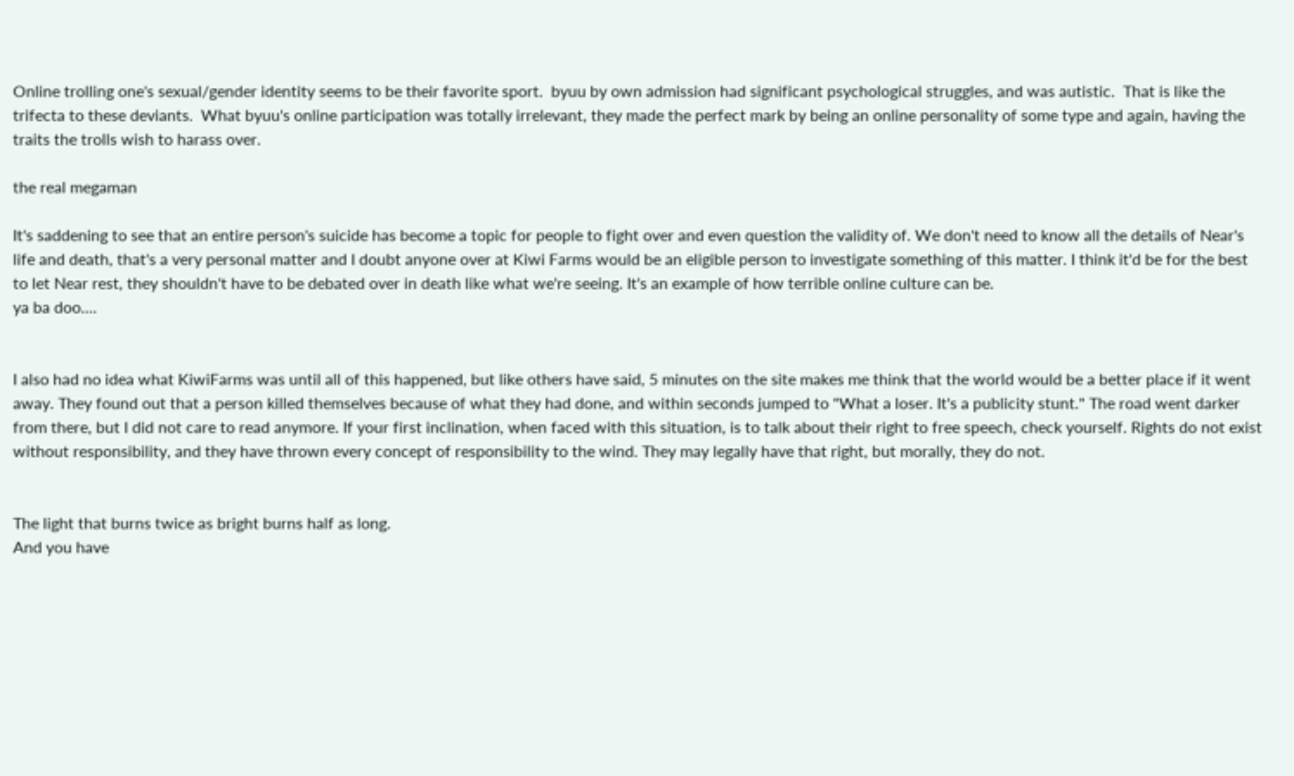Online trolling one's sexual/gender identity seems to be their favorite sport.  byuu by own admission had significant psychological struggles, and was autistic.  That is like the trifecta to these deviants.  What byuu's online participation was totally irrelevant, they made the perfect mark by being an online personality of some type and again, having the traits the trolls wish to harass over.

the real megaman

It's saddening to see that an entire person's suicide has become a topic for people to fight over and even question the validity of. We don't need to know all the details of Near's life and death, that's a very personal matter and I doubt anyone over at Kiwi Farms would be an eligible person to investigate something of this matter. I think it'd be for the best to let Near rest, they shouldn't have to be debated over in death like what we're seeing. It's an example of how terrible online culture can be.
ya ba doo....


I also had no idea what KiwiFarms was until all of this happened, but like others have said, 5 minutes on the site makes me think that the world would be a better place if it went away. They found out that a person killed themselves because of what they had done, and within seconds jumped to "What a loser. It's a publicity stunt." The road went darker from there, but I did not care to read anymore. If your first inclination, when faced with this situation, is to talk about their right to free speech, check yourself. Rights do not exist without responsibility, and they have thrown every concept of responsibility to the wind. They may legally have that right, but morally, they do not.


The light that burns twice as bright burns half as long.
And you have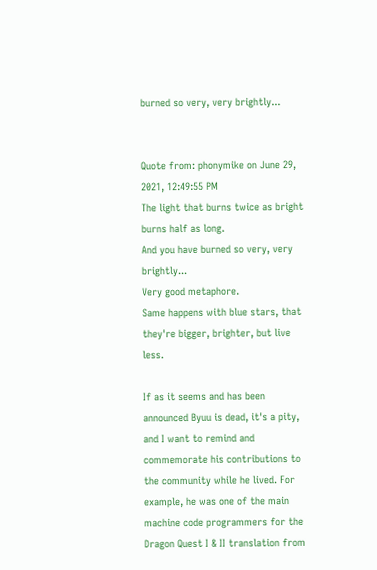burned so very, very brightly...


Quote from: phonymike on June 29, 2021, 12:49:55 PM
The light that burns twice as bright burns half as long.
And you have burned so very, very brightly...
Very good metaphore.
Same happens with blue stars, that they're bigger, brighter, but live less.

If as it seems and has been announced Byuu is dead, it's a pity, and I want to remind and commemorate his contributions to the community while he lived. For example, he was one of the main machine code programmers for the Dragon Quest I & II translation from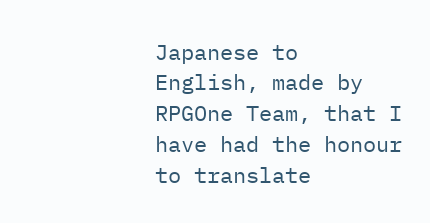Japanese to English, made by RPGOne Team, that I have had the honour to translate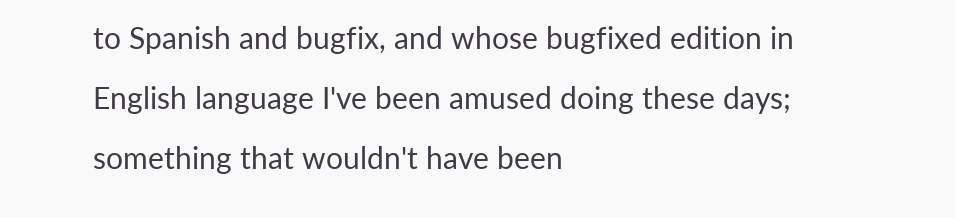to Spanish and bugfix, and whose bugfixed edition in English language I've been amused doing these days; something that wouldn't have been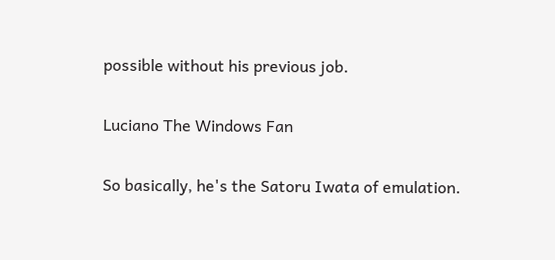possible without his previous job.

Luciano The Windows Fan

So basically, he's the Satoru Iwata of emulation.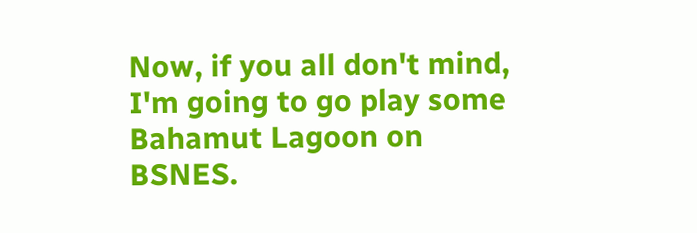Now, if you all don't mind, I'm going to go play some Bahamut Lagoon on BSNES.